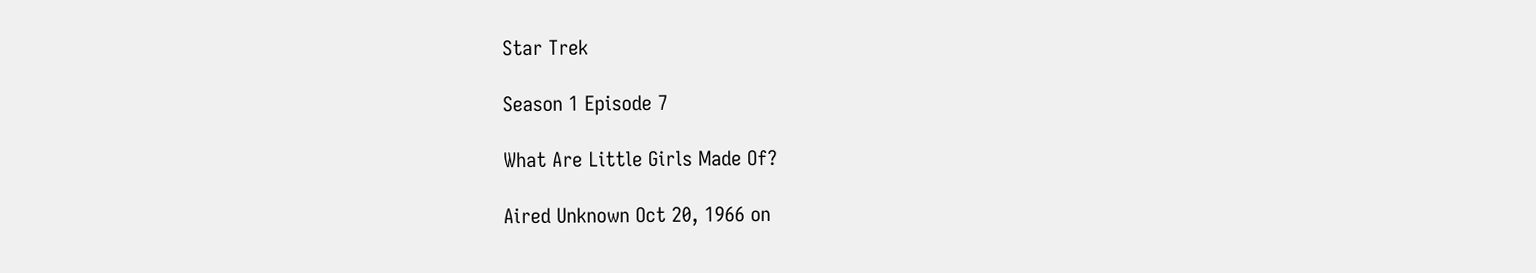Star Trek

Season 1 Episode 7

What Are Little Girls Made Of?

Aired Unknown Oct 20, 1966 on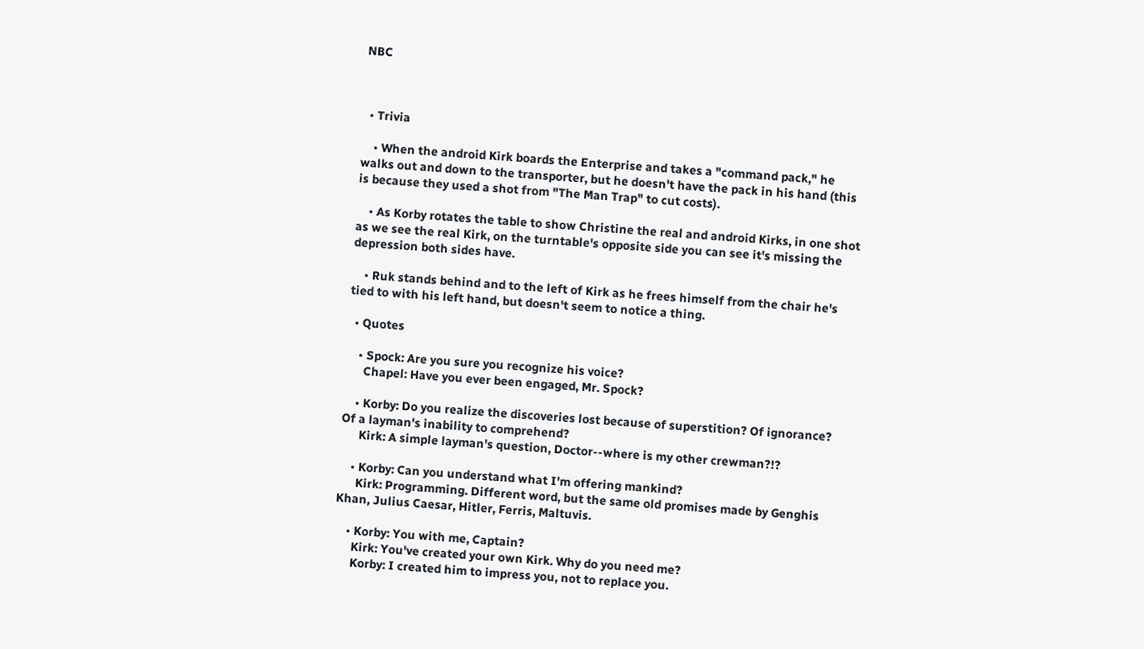NBC



  • Trivia

    • When the android Kirk boards the Enterprise and takes a "command pack," he walks out and down to the transporter, but he doesn't have the pack in his hand (this is because they used a shot from "The Man Trap" to cut costs).

    • As Korby rotates the table to show Christine the real and android Kirks, in one shot as we see the real Kirk, on the turntable's opposite side you can see it's missing the depression both sides have.

    • Ruk stands behind and to the left of Kirk as he frees himself from the chair he's tied to with his left hand, but doesn't seem to notice a thing.

  • Quotes

    • Spock: Are you sure you recognize his voice?
      Chapel: Have you ever been engaged, Mr. Spock?

    • Korby: Do you realize the discoveries lost because of superstition? Of ignorance? Of a layman's inability to comprehend?
      Kirk: A simple layman's question, Doctor--where is my other crewman?!?

    • Korby: Can you understand what I'm offering mankind?
      Kirk: Programming. Different word, but the same old promises made by Genghis Khan, Julius Caesar, Hitler, Ferris, Maltuvis.

    • Korby: You with me, Captain?
      Kirk: You've created your own Kirk. Why do you need me?
      Korby: I created him to impress you, not to replace you.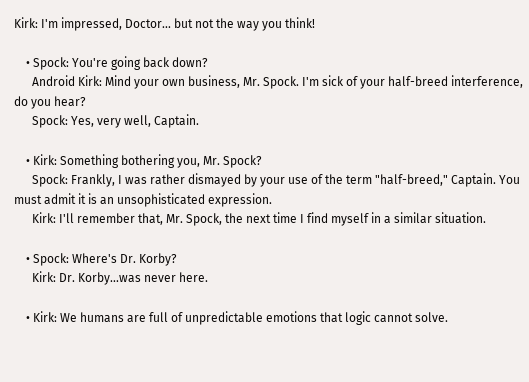Kirk: I'm impressed, Doctor... but not the way you think!

    • Spock: You're going back down?
      Android Kirk: Mind your own business, Mr. Spock. I'm sick of your half-breed interference, do you hear?
      Spock: Yes, very well, Captain.

    • Kirk: Something bothering you, Mr. Spock?
      Spock: Frankly, I was rather dismayed by your use of the term "half-breed," Captain. You must admit it is an unsophisticated expression.
      Kirk: I'll remember that, Mr. Spock, the next time I find myself in a similar situation.

    • Spock: Where's Dr. Korby?
      Kirk: Dr. Korby...was never here.

    • Kirk: We humans are full of unpredictable emotions that logic cannot solve.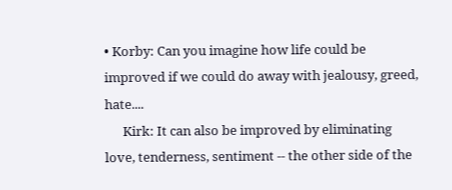• Korby: Can you imagine how life could be improved if we could do away with jealousy, greed, hate....
      Kirk: It can also be improved by eliminating love, tenderness, sentiment -- the other side of the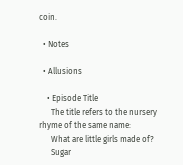coin.

  • Notes

  • Allusions

    • Episode Title
      The title refers to the nursery rhyme of the same name:
      What are little girls made of?
      Sugar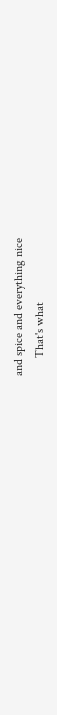and spice and everything nice
      That's what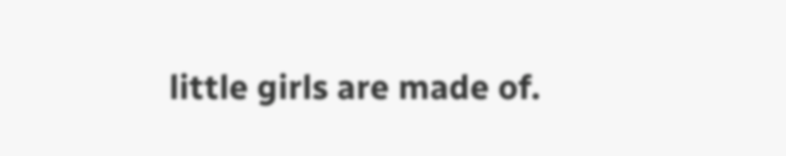little girls are made of.